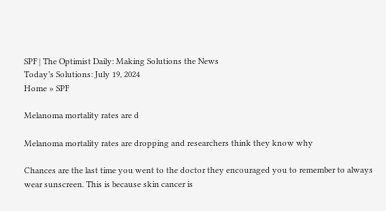SPF | The Optimist Daily: Making Solutions the News
Today’s Solutions: July 19, 2024
Home » SPF

Melanoma mortality rates are d

Melanoma mortality rates are dropping and researchers think they know why

Chances are the last time you went to the doctor they encouraged you to remember to always wear sunscreen. This is because skin cancer is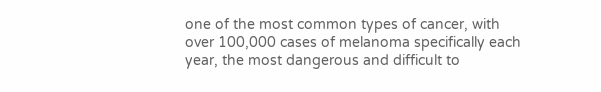one of the most common types of cancer, with over 100,000 cases of melanoma specifically each year, the most dangerous and difficult to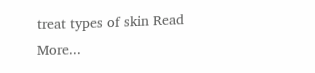treat types of skin Read More...